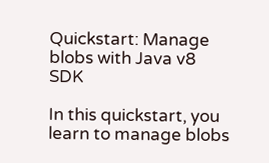Quickstart: Manage blobs with Java v8 SDK

In this quickstart, you learn to manage blobs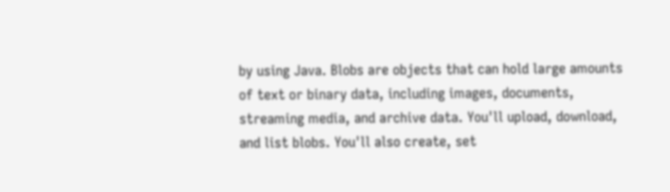by using Java. Blobs are objects that can hold large amounts of text or binary data, including images, documents, streaming media, and archive data. You'll upload, download, and list blobs. You'll also create, set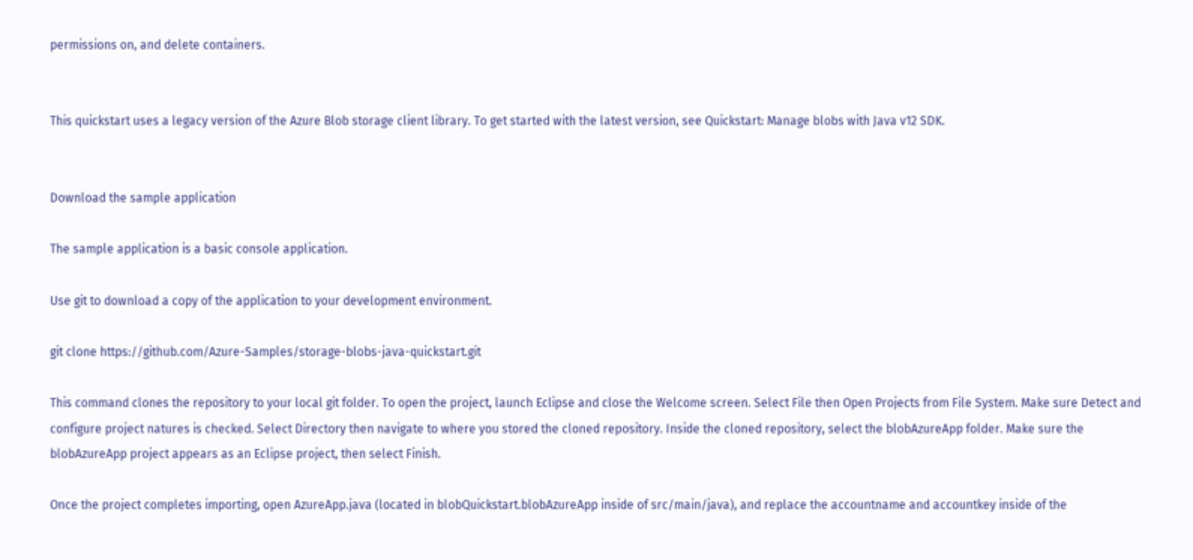permissions on, and delete containers.


This quickstart uses a legacy version of the Azure Blob storage client library. To get started with the latest version, see Quickstart: Manage blobs with Java v12 SDK.


Download the sample application

The sample application is a basic console application.

Use git to download a copy of the application to your development environment.

git clone https://github.com/Azure-Samples/storage-blobs-java-quickstart.git

This command clones the repository to your local git folder. To open the project, launch Eclipse and close the Welcome screen. Select File then Open Projects from File System. Make sure Detect and configure project natures is checked. Select Directory then navigate to where you stored the cloned repository. Inside the cloned repository, select the blobAzureApp folder. Make sure the blobAzureApp project appears as an Eclipse project, then select Finish.

Once the project completes importing, open AzureApp.java (located in blobQuickstart.blobAzureApp inside of src/main/java), and replace the accountname and accountkey inside of the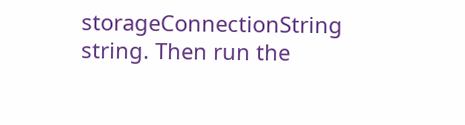storageConnectionString string. Then run the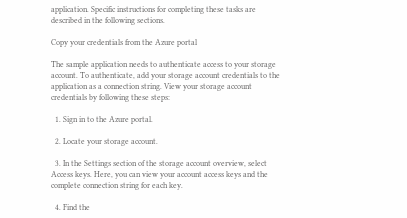application. Specific instructions for completing these tasks are described in the following sections.

Copy your credentials from the Azure portal

The sample application needs to authenticate access to your storage account. To authenticate, add your storage account credentials to the application as a connection string. View your storage account credentials by following these steps:

  1. Sign in to the Azure portal.

  2. Locate your storage account.

  3. In the Settings section of the storage account overview, select Access keys. Here, you can view your account access keys and the complete connection string for each key.

  4. Find the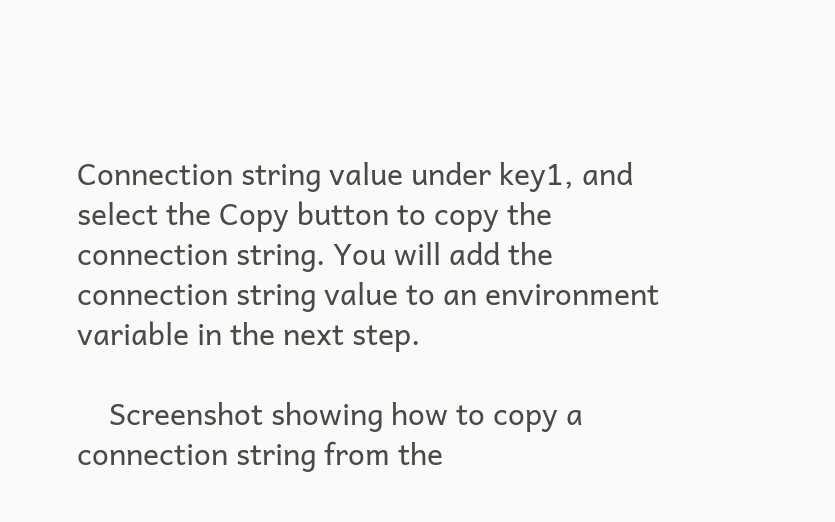Connection string value under key1, and select the Copy button to copy the connection string. You will add the connection string value to an environment variable in the next step.

    Screenshot showing how to copy a connection string from the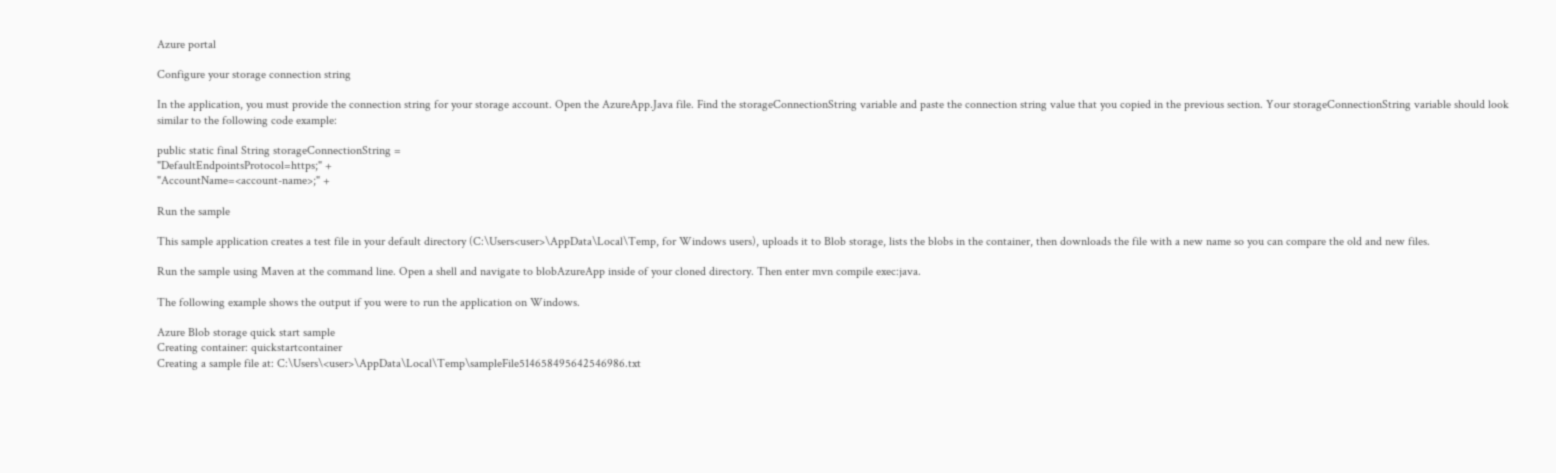Azure portal

Configure your storage connection string

In the application, you must provide the connection string for your storage account. Open the AzureApp.Java file. Find the storageConnectionString variable and paste the connection string value that you copied in the previous section. Your storageConnectionString variable should look similar to the following code example:

public static final String storageConnectionString =
"DefaultEndpointsProtocol=https;" +
"AccountName=<account-name>;" +

Run the sample

This sample application creates a test file in your default directory (C:\Users<user>\AppData\Local\Temp, for Windows users), uploads it to Blob storage, lists the blobs in the container, then downloads the file with a new name so you can compare the old and new files.

Run the sample using Maven at the command line. Open a shell and navigate to blobAzureApp inside of your cloned directory. Then enter mvn compile exec:java.

The following example shows the output if you were to run the application on Windows.

Azure Blob storage quick start sample
Creating container: quickstartcontainer
Creating a sample file at: C:\Users\<user>\AppData\Local\Temp\sampleFile514658495642546986.txt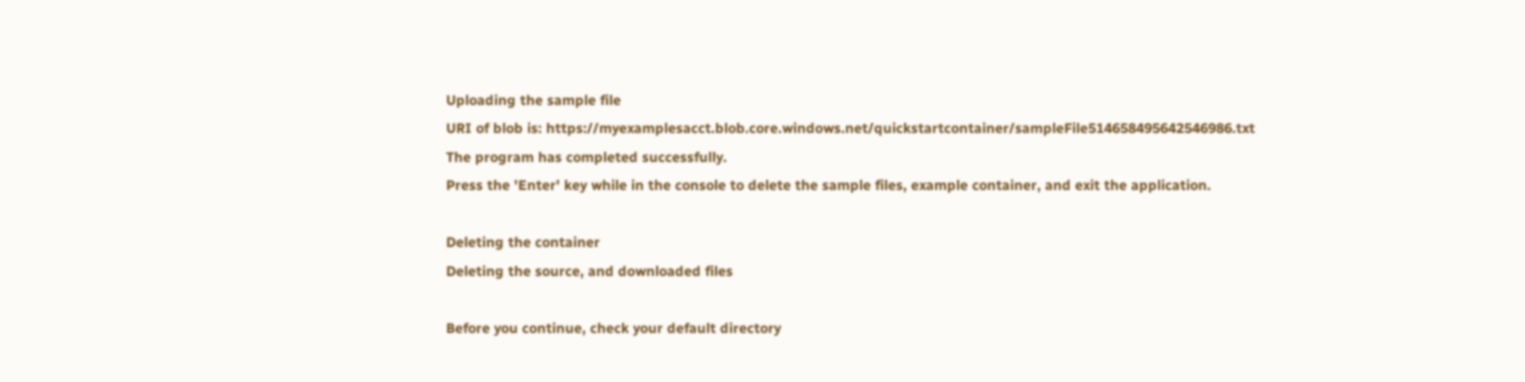Uploading the sample file
URI of blob is: https://myexamplesacct.blob.core.windows.net/quickstartcontainer/sampleFile514658495642546986.txt
The program has completed successfully.
Press the 'Enter' key while in the console to delete the sample files, example container, and exit the application.

Deleting the container
Deleting the source, and downloaded files

Before you continue, check your default directory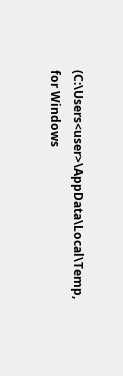(C:\Users<user>\AppData\Local\Temp, for Windows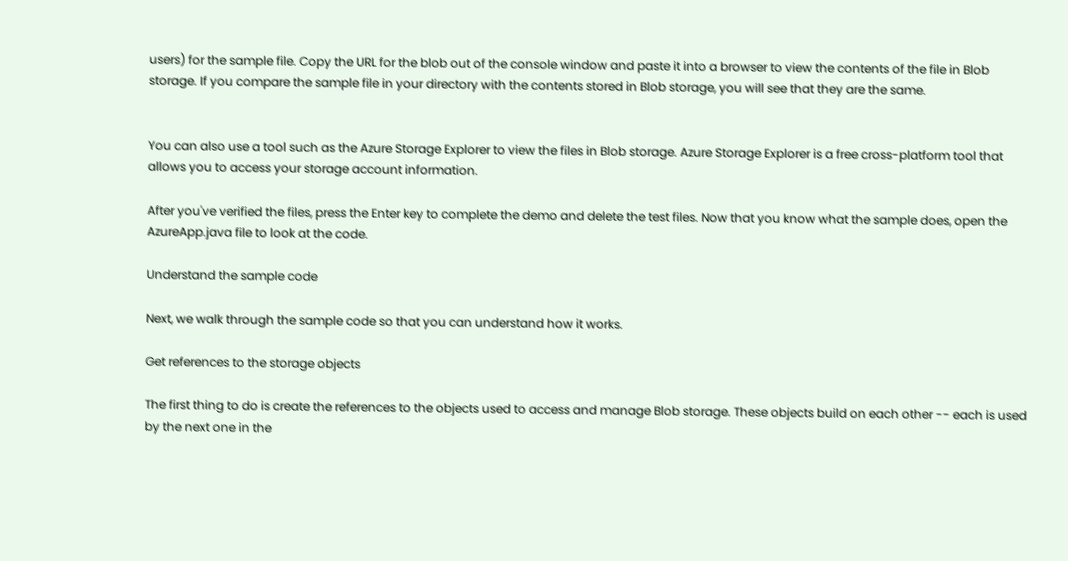users) for the sample file. Copy the URL for the blob out of the console window and paste it into a browser to view the contents of the file in Blob storage. If you compare the sample file in your directory with the contents stored in Blob storage, you will see that they are the same.


You can also use a tool such as the Azure Storage Explorer to view the files in Blob storage. Azure Storage Explorer is a free cross-platform tool that allows you to access your storage account information.

After you've verified the files, press the Enter key to complete the demo and delete the test files. Now that you know what the sample does, open the AzureApp.java file to look at the code.

Understand the sample code

Next, we walk through the sample code so that you can understand how it works.

Get references to the storage objects

The first thing to do is create the references to the objects used to access and manage Blob storage. These objects build on each other -- each is used by the next one in the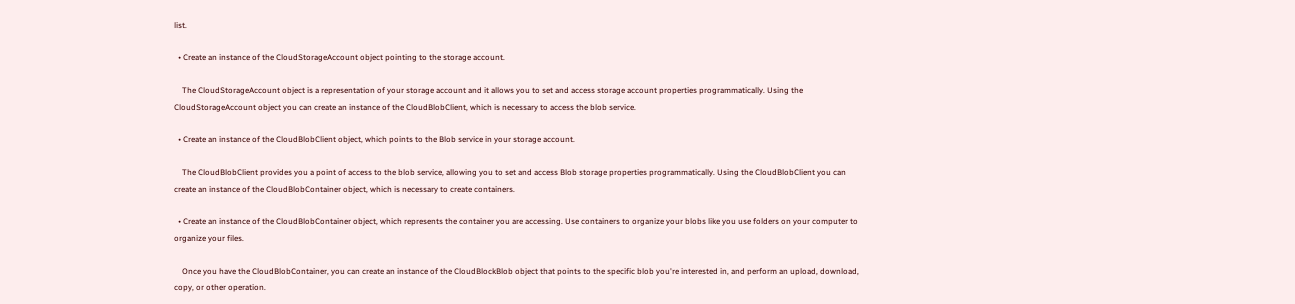list.

  • Create an instance of the CloudStorageAccount object pointing to the storage account.

    The CloudStorageAccount object is a representation of your storage account and it allows you to set and access storage account properties programmatically. Using the CloudStorageAccount object you can create an instance of the CloudBlobClient, which is necessary to access the blob service.

  • Create an instance of the CloudBlobClient object, which points to the Blob service in your storage account.

    The CloudBlobClient provides you a point of access to the blob service, allowing you to set and access Blob storage properties programmatically. Using the CloudBlobClient you can create an instance of the CloudBlobContainer object, which is necessary to create containers.

  • Create an instance of the CloudBlobContainer object, which represents the container you are accessing. Use containers to organize your blobs like you use folders on your computer to organize your files.

    Once you have the CloudBlobContainer, you can create an instance of the CloudBlockBlob object that points to the specific blob you're interested in, and perform an upload, download, copy, or other operation.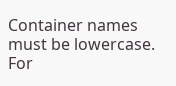Container names must be lowercase. For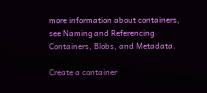more information about containers, see Naming and Referencing Containers, Blobs, and Metadata.

Create a container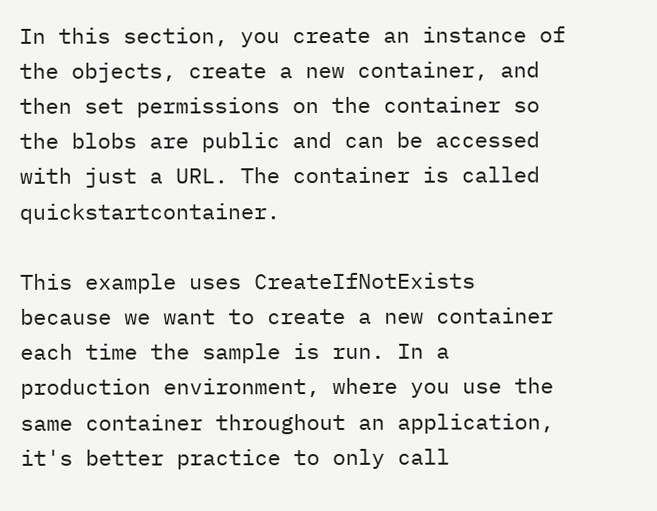In this section, you create an instance of the objects, create a new container, and then set permissions on the container so the blobs are public and can be accessed with just a URL. The container is called quickstartcontainer.

This example uses CreateIfNotExists because we want to create a new container each time the sample is run. In a production environment, where you use the same container throughout an application, it's better practice to only call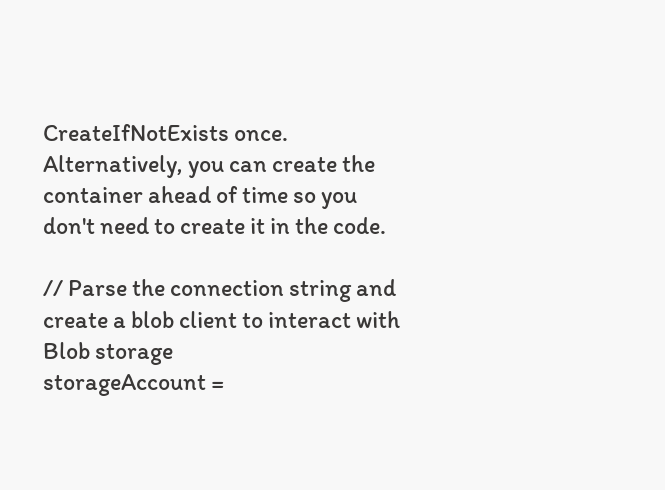CreateIfNotExists once. Alternatively, you can create the container ahead of time so you don't need to create it in the code.

// Parse the connection string and create a blob client to interact with Blob storage
storageAccount =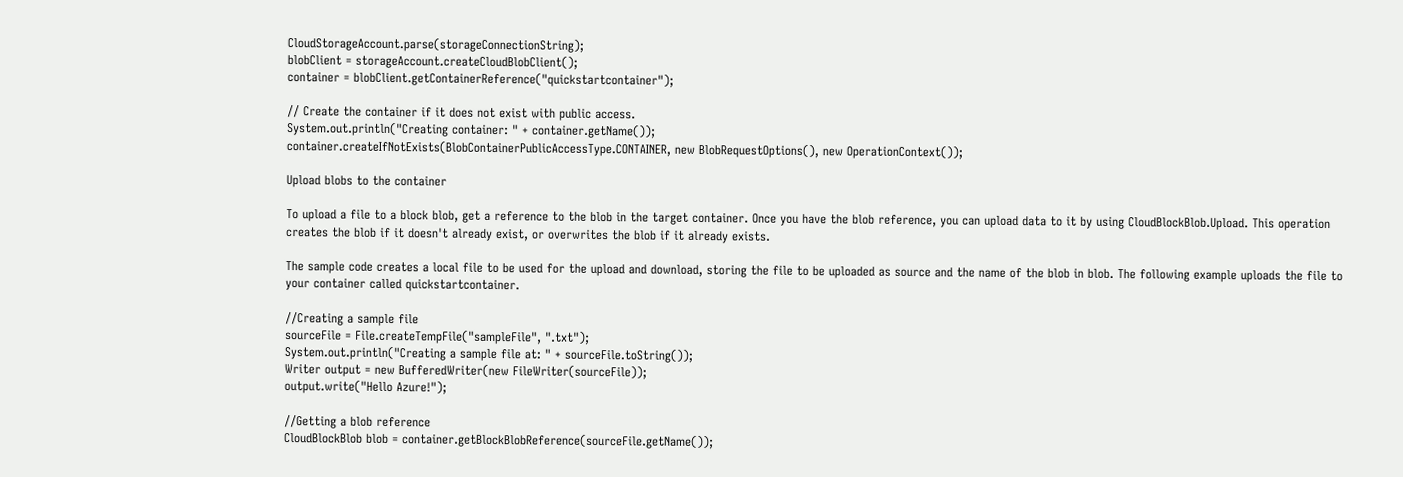CloudStorageAccount.parse(storageConnectionString);
blobClient = storageAccount.createCloudBlobClient();
container = blobClient.getContainerReference("quickstartcontainer");

// Create the container if it does not exist with public access.
System.out.println("Creating container: " + container.getName());
container.createIfNotExists(BlobContainerPublicAccessType.CONTAINER, new BlobRequestOptions(), new OperationContext());

Upload blobs to the container

To upload a file to a block blob, get a reference to the blob in the target container. Once you have the blob reference, you can upload data to it by using CloudBlockBlob.Upload. This operation creates the blob if it doesn't already exist, or overwrites the blob if it already exists.

The sample code creates a local file to be used for the upload and download, storing the file to be uploaded as source and the name of the blob in blob. The following example uploads the file to your container called quickstartcontainer.

//Creating a sample file
sourceFile = File.createTempFile("sampleFile", ".txt");
System.out.println("Creating a sample file at: " + sourceFile.toString());
Writer output = new BufferedWriter(new FileWriter(sourceFile));
output.write("Hello Azure!");

//Getting a blob reference
CloudBlockBlob blob = container.getBlockBlobReference(sourceFile.getName());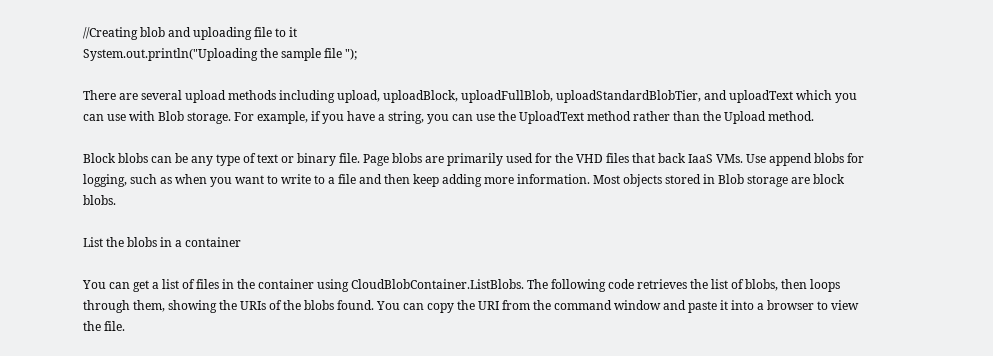//Creating blob and uploading file to it
System.out.println("Uploading the sample file ");

There are several upload methods including upload, uploadBlock, uploadFullBlob, uploadStandardBlobTier, and uploadText which you can use with Blob storage. For example, if you have a string, you can use the UploadText method rather than the Upload method.

Block blobs can be any type of text or binary file. Page blobs are primarily used for the VHD files that back IaaS VMs. Use append blobs for logging, such as when you want to write to a file and then keep adding more information. Most objects stored in Blob storage are block blobs.

List the blobs in a container

You can get a list of files in the container using CloudBlobContainer.ListBlobs. The following code retrieves the list of blobs, then loops through them, showing the URIs of the blobs found. You can copy the URI from the command window and paste it into a browser to view the file.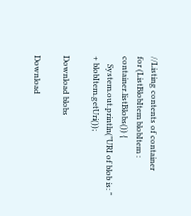//Listing contents of container
for (ListBlobItem blobItem : container.listBlobs()) {
    System.out.println("URI of blob is: " + blobItem.getUri());

Download blobs

Download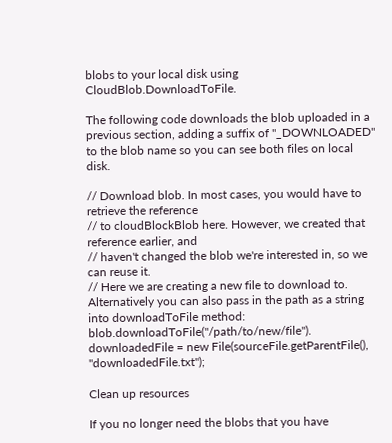blobs to your local disk using CloudBlob.DownloadToFile.

The following code downloads the blob uploaded in a previous section, adding a suffix of "_DOWNLOADED" to the blob name so you can see both files on local disk.

// Download blob. In most cases, you would have to retrieve the reference
// to cloudBlockBlob here. However, we created that reference earlier, and
// haven't changed the blob we're interested in, so we can reuse it.
// Here we are creating a new file to download to. Alternatively you can also pass in the path as a string into downloadToFile method: blob.downloadToFile("/path/to/new/file").
downloadedFile = new File(sourceFile.getParentFile(), "downloadedFile.txt");

Clean up resources

If you no longer need the blobs that you have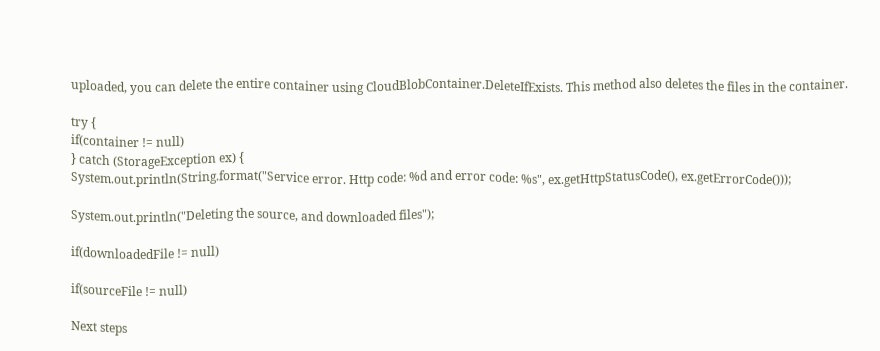uploaded, you can delete the entire container using CloudBlobContainer.DeleteIfExists. This method also deletes the files in the container.

try {
if(container != null)
} catch (StorageException ex) {
System.out.println(String.format("Service error. Http code: %d and error code: %s", ex.getHttpStatusCode(), ex.getErrorCode()));

System.out.println("Deleting the source, and downloaded files");

if(downloadedFile != null)

if(sourceFile != null)

Next steps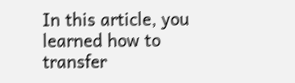In this article, you learned how to transfer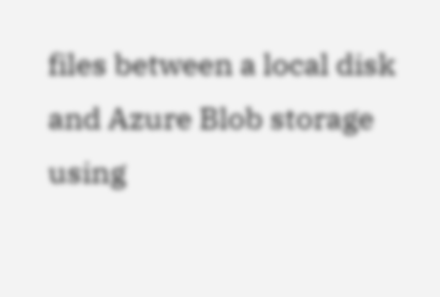files between a local disk and Azure Blob storage using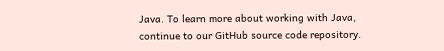Java. To learn more about working with Java, continue to our GitHub source code repository.